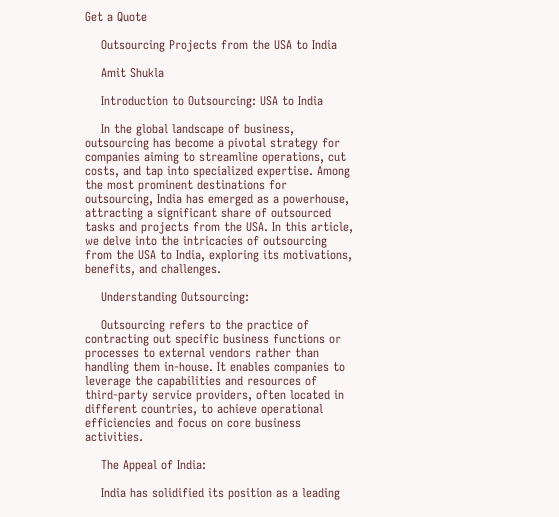Get a Quote

    Outsourcing Projects from the USA to India

    Amit Shukla

    Introduction to Outsourcing: USA to India

    In the global landscape of business, outsourcing has become a pivotal strategy for companies aiming to streamline operations, cut costs, and tap into specialized expertise. Among the most prominent destinations for outsourcing, India has emerged as a powerhouse, attracting a significant share of outsourced tasks and projects from the USA. In this article, we delve into the intricacies of outsourcing from the USA to India, exploring its motivations, benefits, and challenges.

    Understanding Outsourcing:

    Outsourcing refers to the practice of contracting out specific business functions or processes to external vendors rather than handling them in-house. It enables companies to leverage the capabilities and resources of third-party service providers, often located in different countries, to achieve operational efficiencies and focus on core business activities.

    The Appeal of India:

    India has solidified its position as a leading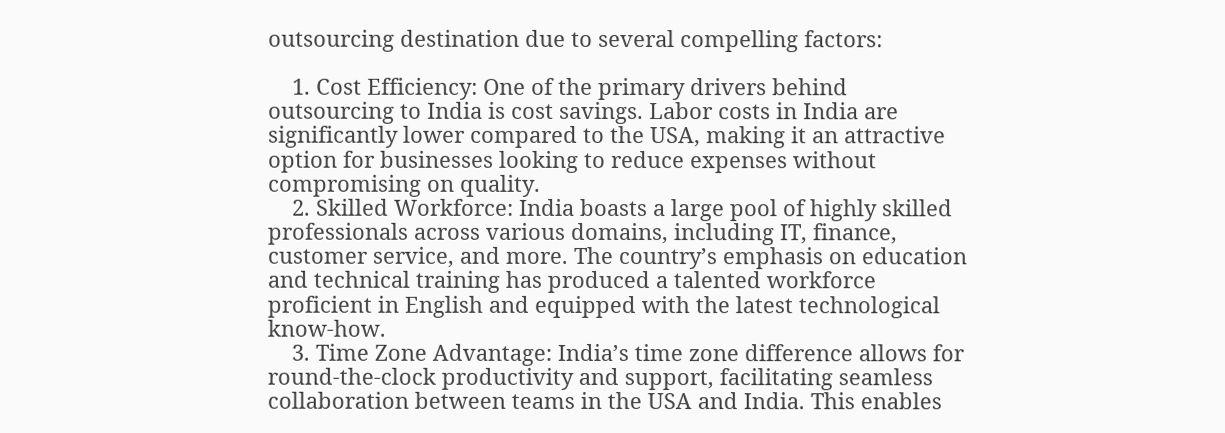outsourcing destination due to several compelling factors:

    1. Cost Efficiency: One of the primary drivers behind outsourcing to India is cost savings. Labor costs in India are significantly lower compared to the USA, making it an attractive option for businesses looking to reduce expenses without compromising on quality.
    2. Skilled Workforce: India boasts a large pool of highly skilled professionals across various domains, including IT, finance, customer service, and more. The country’s emphasis on education and technical training has produced a talented workforce proficient in English and equipped with the latest technological know-how.
    3. Time Zone Advantage: India’s time zone difference allows for round-the-clock productivity and support, facilitating seamless collaboration between teams in the USA and India. This enables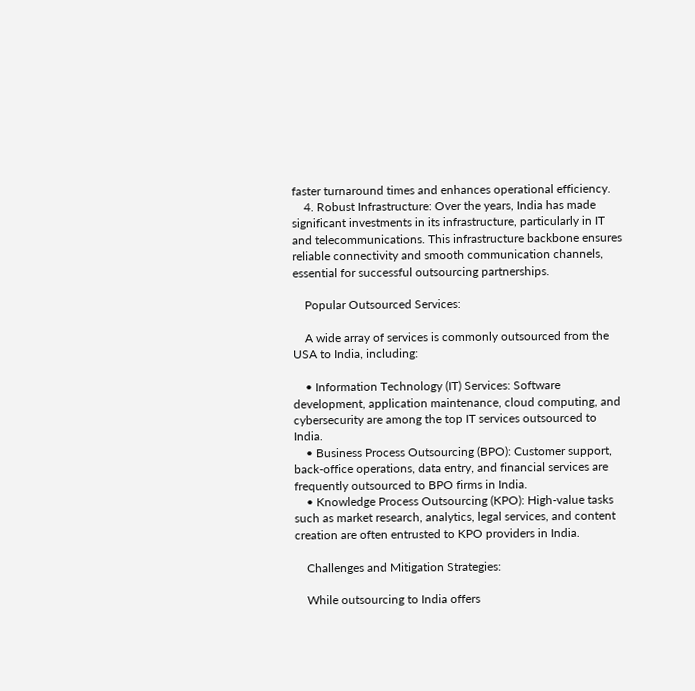faster turnaround times and enhances operational efficiency.
    4. Robust Infrastructure: Over the years, India has made significant investments in its infrastructure, particularly in IT and telecommunications. This infrastructure backbone ensures reliable connectivity and smooth communication channels, essential for successful outsourcing partnerships.

    Popular Outsourced Services:

    A wide array of services is commonly outsourced from the USA to India, including:

    • Information Technology (IT) Services: Software development, application maintenance, cloud computing, and cybersecurity are among the top IT services outsourced to India.
    • Business Process Outsourcing (BPO): Customer support, back-office operations, data entry, and financial services are frequently outsourced to BPO firms in India.
    • Knowledge Process Outsourcing (KPO): High-value tasks such as market research, analytics, legal services, and content creation are often entrusted to KPO providers in India.

    Challenges and Mitigation Strategies:

    While outsourcing to India offers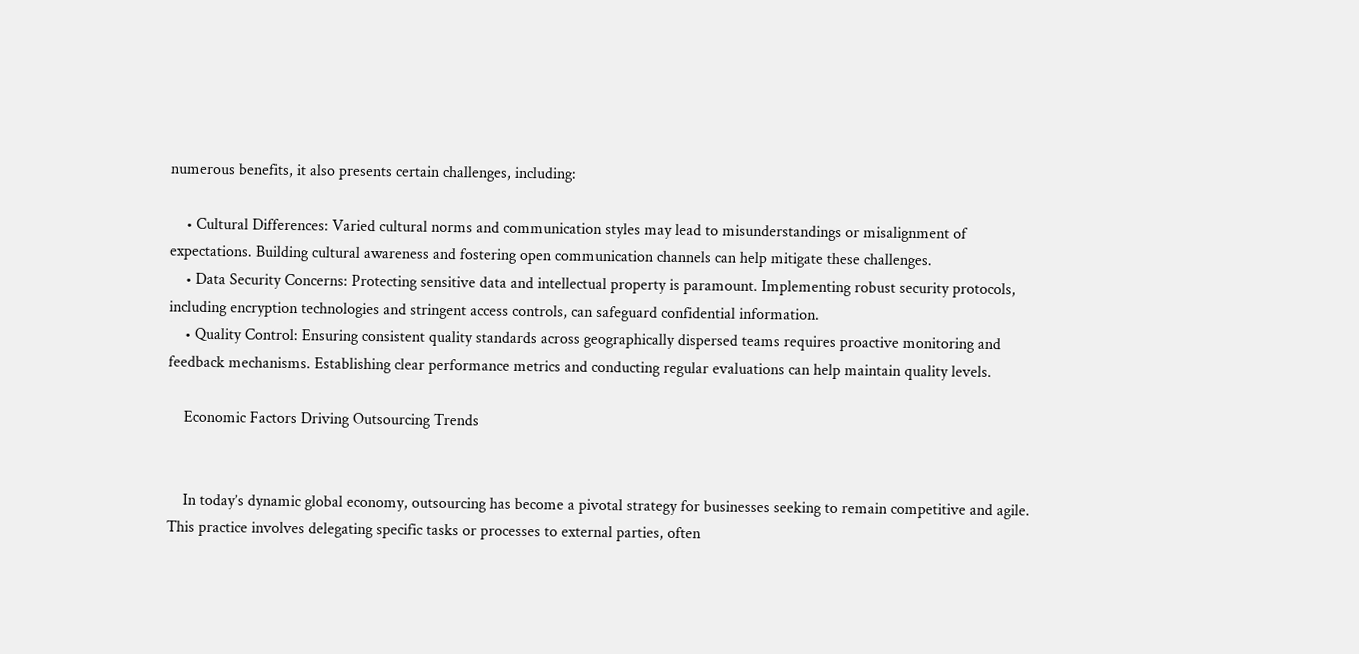numerous benefits, it also presents certain challenges, including:

    • Cultural Differences: Varied cultural norms and communication styles may lead to misunderstandings or misalignment of expectations. Building cultural awareness and fostering open communication channels can help mitigate these challenges.
    • Data Security Concerns: Protecting sensitive data and intellectual property is paramount. Implementing robust security protocols, including encryption technologies and stringent access controls, can safeguard confidential information.
    • Quality Control: Ensuring consistent quality standards across geographically dispersed teams requires proactive monitoring and feedback mechanisms. Establishing clear performance metrics and conducting regular evaluations can help maintain quality levels.

    Economic Factors Driving Outsourcing Trends


    In today’s dynamic global economy, outsourcing has become a pivotal strategy for businesses seeking to remain competitive and agile. This practice involves delegating specific tasks or processes to external parties, often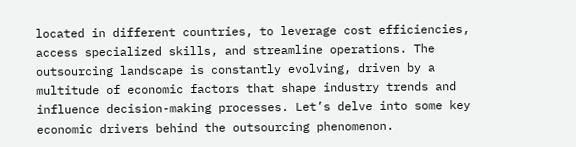located in different countries, to leverage cost efficiencies, access specialized skills, and streamline operations. The outsourcing landscape is constantly evolving, driven by a multitude of economic factors that shape industry trends and influence decision-making processes. Let’s delve into some key economic drivers behind the outsourcing phenomenon.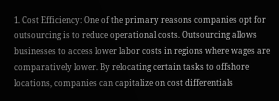1. Cost Efficiency: One of the primary reasons companies opt for outsourcing is to reduce operational costs. Outsourcing allows businesses to access lower labor costs in regions where wages are comparatively lower. By relocating certain tasks to offshore locations, companies can capitalize on cost differentials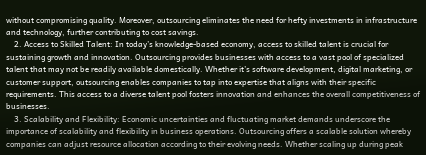without compromising quality. Moreover, outsourcing eliminates the need for hefty investments in infrastructure and technology, further contributing to cost savings.
    2. Access to Skilled Talent: In today’s knowledge-based economy, access to skilled talent is crucial for sustaining growth and innovation. Outsourcing provides businesses with access to a vast pool of specialized talent that may not be readily available domestically. Whether it’s software development, digital marketing, or customer support, outsourcing enables companies to tap into expertise that aligns with their specific requirements. This access to a diverse talent pool fosters innovation and enhances the overall competitiveness of businesses.
    3. Scalability and Flexibility: Economic uncertainties and fluctuating market demands underscore the importance of scalability and flexibility in business operations. Outsourcing offers a scalable solution whereby companies can adjust resource allocation according to their evolving needs. Whether scaling up during peak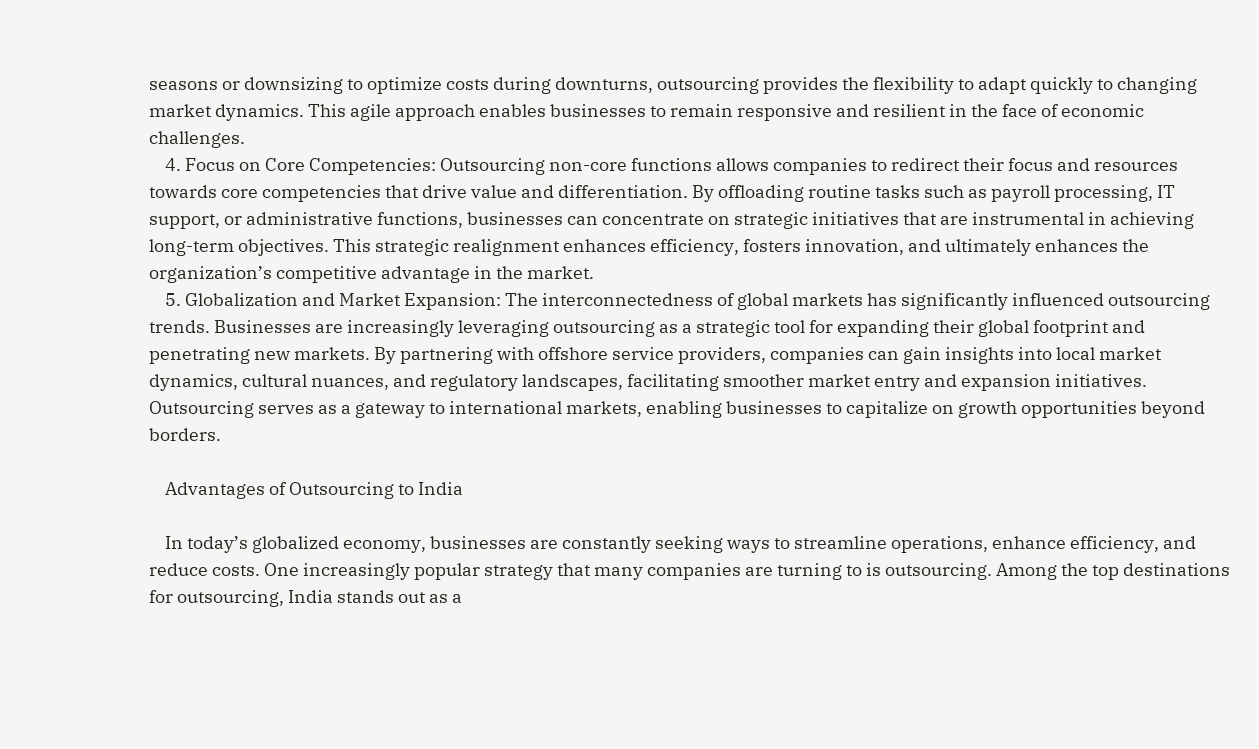seasons or downsizing to optimize costs during downturns, outsourcing provides the flexibility to adapt quickly to changing market dynamics. This agile approach enables businesses to remain responsive and resilient in the face of economic challenges.
    4. Focus on Core Competencies: Outsourcing non-core functions allows companies to redirect their focus and resources towards core competencies that drive value and differentiation. By offloading routine tasks such as payroll processing, IT support, or administrative functions, businesses can concentrate on strategic initiatives that are instrumental in achieving long-term objectives. This strategic realignment enhances efficiency, fosters innovation, and ultimately enhances the organization’s competitive advantage in the market.
    5. Globalization and Market Expansion: The interconnectedness of global markets has significantly influenced outsourcing trends. Businesses are increasingly leveraging outsourcing as a strategic tool for expanding their global footprint and penetrating new markets. By partnering with offshore service providers, companies can gain insights into local market dynamics, cultural nuances, and regulatory landscapes, facilitating smoother market entry and expansion initiatives. Outsourcing serves as a gateway to international markets, enabling businesses to capitalize on growth opportunities beyond borders.

    Advantages of Outsourcing to India

    In today’s globalized economy, businesses are constantly seeking ways to streamline operations, enhance efficiency, and reduce costs. One increasingly popular strategy that many companies are turning to is outsourcing. Among the top destinations for outsourcing, India stands out as a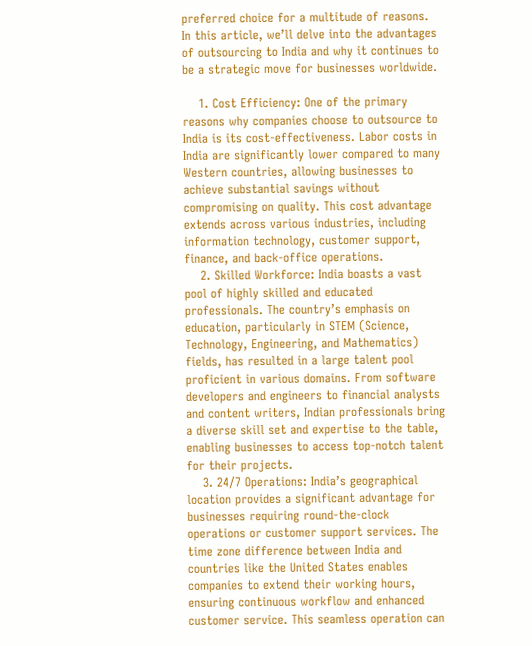preferred choice for a multitude of reasons. In this article, we’ll delve into the advantages of outsourcing to India and why it continues to be a strategic move for businesses worldwide.

    1. Cost Efficiency: One of the primary reasons why companies choose to outsource to India is its cost-effectiveness. Labor costs in India are significantly lower compared to many Western countries, allowing businesses to achieve substantial savings without compromising on quality. This cost advantage extends across various industries, including information technology, customer support, finance, and back-office operations.
    2. Skilled Workforce: India boasts a vast pool of highly skilled and educated professionals. The country’s emphasis on education, particularly in STEM (Science, Technology, Engineering, and Mathematics) fields, has resulted in a large talent pool proficient in various domains. From software developers and engineers to financial analysts and content writers, Indian professionals bring a diverse skill set and expertise to the table, enabling businesses to access top-notch talent for their projects.
    3. 24/7 Operations: India’s geographical location provides a significant advantage for businesses requiring round-the-clock operations or customer support services. The time zone difference between India and countries like the United States enables companies to extend their working hours, ensuring continuous workflow and enhanced customer service. This seamless operation can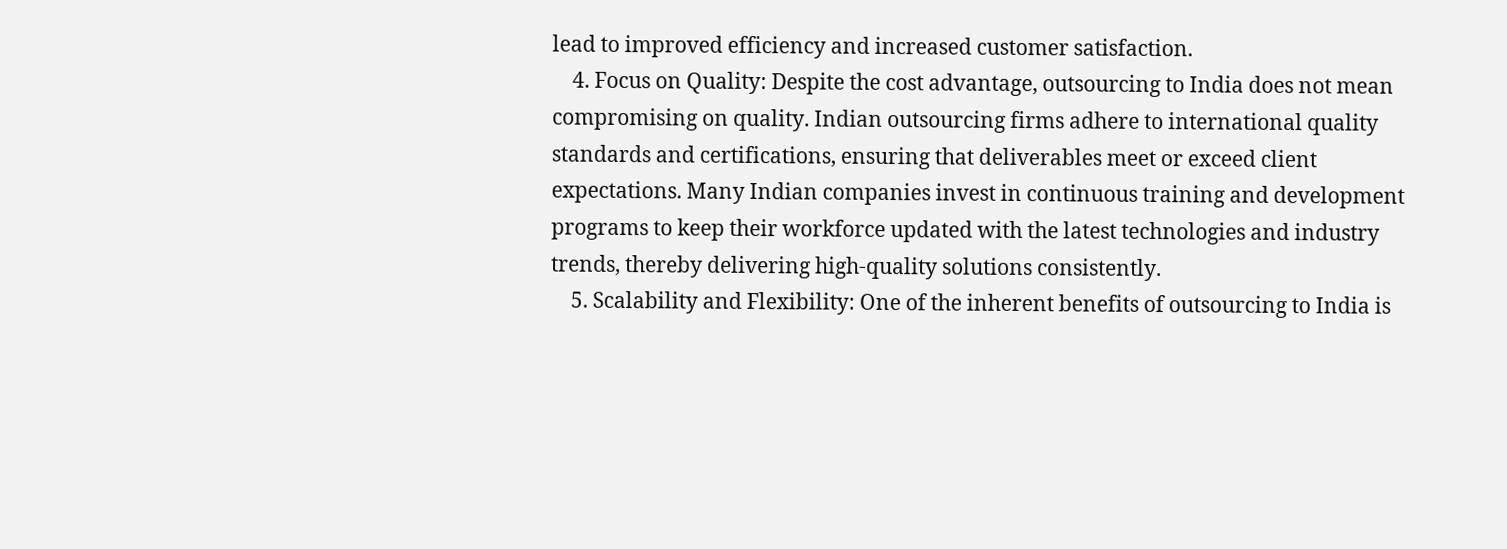lead to improved efficiency and increased customer satisfaction.
    4. Focus on Quality: Despite the cost advantage, outsourcing to India does not mean compromising on quality. Indian outsourcing firms adhere to international quality standards and certifications, ensuring that deliverables meet or exceed client expectations. Many Indian companies invest in continuous training and development programs to keep their workforce updated with the latest technologies and industry trends, thereby delivering high-quality solutions consistently.
    5. Scalability and Flexibility: One of the inherent benefits of outsourcing to India is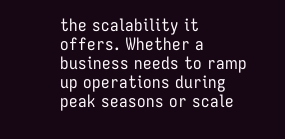the scalability it offers. Whether a business needs to ramp up operations during peak seasons or scale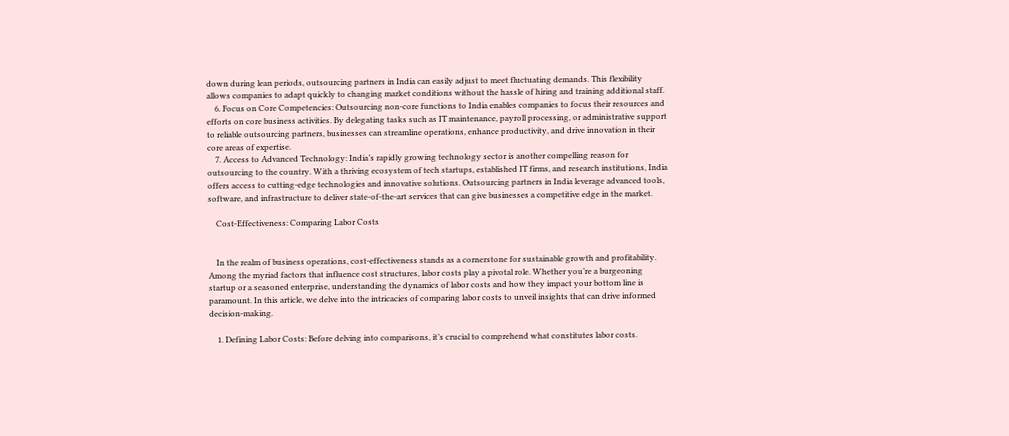down during lean periods, outsourcing partners in India can easily adjust to meet fluctuating demands. This flexibility allows companies to adapt quickly to changing market conditions without the hassle of hiring and training additional staff.
    6. Focus on Core Competencies: Outsourcing non-core functions to India enables companies to focus their resources and efforts on core business activities. By delegating tasks such as IT maintenance, payroll processing, or administrative support to reliable outsourcing partners, businesses can streamline operations, enhance productivity, and drive innovation in their core areas of expertise.
    7. Access to Advanced Technology: India’s rapidly growing technology sector is another compelling reason for outsourcing to the country. With a thriving ecosystem of tech startups, established IT firms, and research institutions, India offers access to cutting-edge technologies and innovative solutions. Outsourcing partners in India leverage advanced tools, software, and infrastructure to deliver state-of-the-art services that can give businesses a competitive edge in the market.

    Cost-Effectiveness: Comparing Labor Costs


    In the realm of business operations, cost-effectiveness stands as a cornerstone for sustainable growth and profitability. Among the myriad factors that influence cost structures, labor costs play a pivotal role. Whether you’re a burgeoning startup or a seasoned enterprise, understanding the dynamics of labor costs and how they impact your bottom line is paramount. In this article, we delve into the intricacies of comparing labor costs to unveil insights that can drive informed decision-making.

    1. Defining Labor Costs: Before delving into comparisons, it’s crucial to comprehend what constitutes labor costs.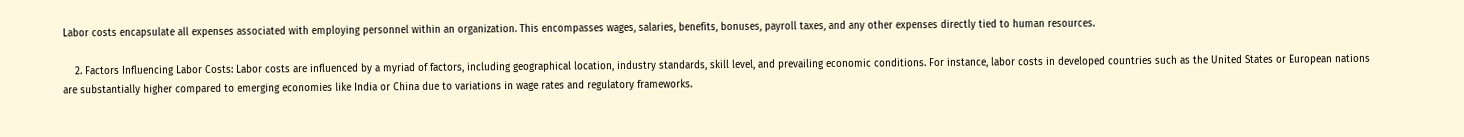Labor costs encapsulate all expenses associated with employing personnel within an organization. This encompasses wages, salaries, benefits, bonuses, payroll taxes, and any other expenses directly tied to human resources.

    2. Factors Influencing Labor Costs: Labor costs are influenced by a myriad of factors, including geographical location, industry standards, skill level, and prevailing economic conditions. For instance, labor costs in developed countries such as the United States or European nations are substantially higher compared to emerging economies like India or China due to variations in wage rates and regulatory frameworks.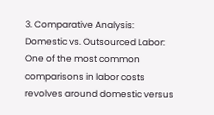3. Comparative Analysis: Domestic vs. Outsourced Labor: One of the most common comparisons in labor costs revolves around domestic versus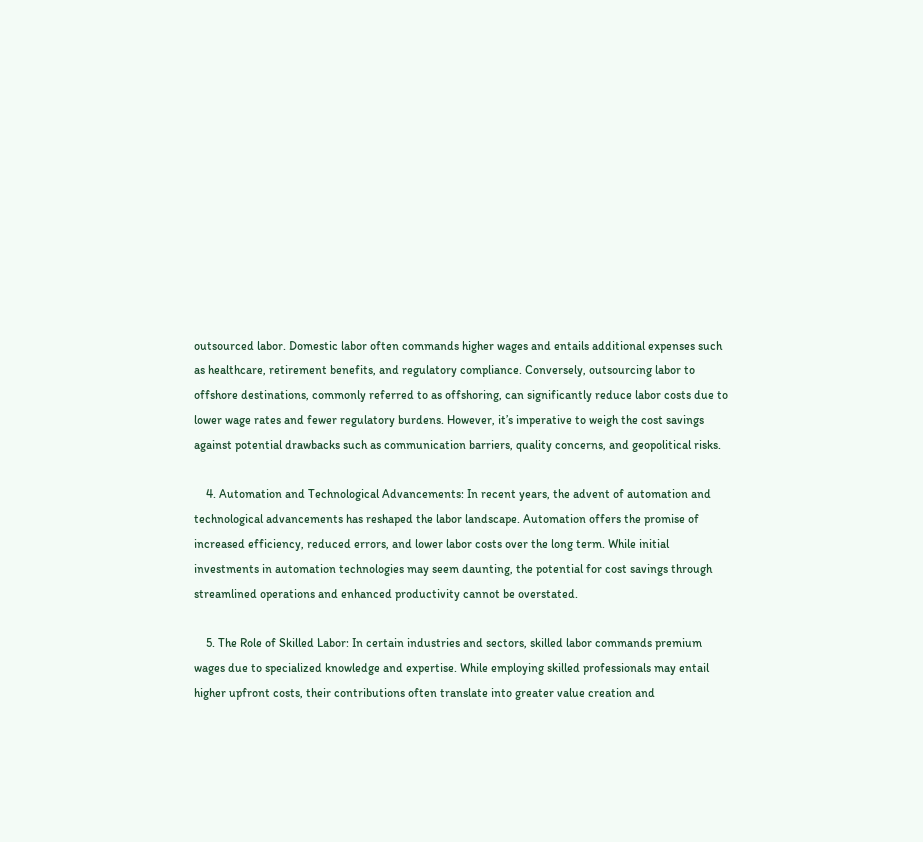outsourced labor. Domestic labor often commands higher wages and entails additional expenses such as healthcare, retirement benefits, and regulatory compliance. Conversely, outsourcing labor to offshore destinations, commonly referred to as offshoring, can significantly reduce labor costs due to lower wage rates and fewer regulatory burdens. However, it’s imperative to weigh the cost savings against potential drawbacks such as communication barriers, quality concerns, and geopolitical risks.

    4. Automation and Technological Advancements: In recent years, the advent of automation and technological advancements has reshaped the labor landscape. Automation offers the promise of increased efficiency, reduced errors, and lower labor costs over the long term. While initial investments in automation technologies may seem daunting, the potential for cost savings through streamlined operations and enhanced productivity cannot be overstated.

    5. The Role of Skilled Labor: In certain industries and sectors, skilled labor commands premium wages due to specialized knowledge and expertise. While employing skilled professionals may entail higher upfront costs, their contributions often translate into greater value creation and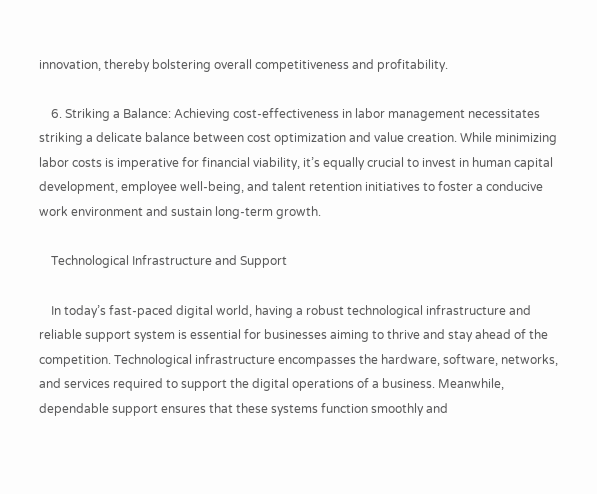innovation, thereby bolstering overall competitiveness and profitability.

    6. Striking a Balance: Achieving cost-effectiveness in labor management necessitates striking a delicate balance between cost optimization and value creation. While minimizing labor costs is imperative for financial viability, it’s equally crucial to invest in human capital development, employee well-being, and talent retention initiatives to foster a conducive work environment and sustain long-term growth.

    Technological Infrastructure and Support

    In today’s fast-paced digital world, having a robust technological infrastructure and reliable support system is essential for businesses aiming to thrive and stay ahead of the competition. Technological infrastructure encompasses the hardware, software, networks, and services required to support the digital operations of a business. Meanwhile, dependable support ensures that these systems function smoothly and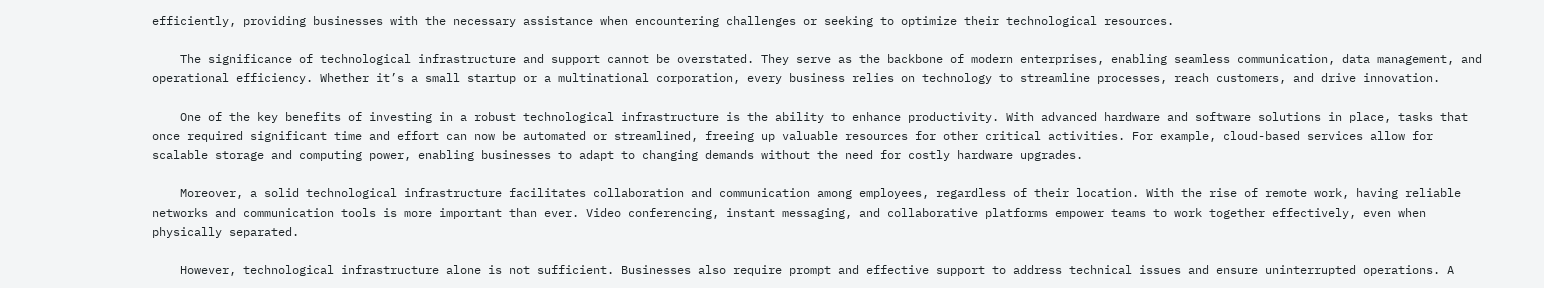efficiently, providing businesses with the necessary assistance when encountering challenges or seeking to optimize their technological resources.

    The significance of technological infrastructure and support cannot be overstated. They serve as the backbone of modern enterprises, enabling seamless communication, data management, and operational efficiency. Whether it’s a small startup or a multinational corporation, every business relies on technology to streamline processes, reach customers, and drive innovation.

    One of the key benefits of investing in a robust technological infrastructure is the ability to enhance productivity. With advanced hardware and software solutions in place, tasks that once required significant time and effort can now be automated or streamlined, freeing up valuable resources for other critical activities. For example, cloud-based services allow for scalable storage and computing power, enabling businesses to adapt to changing demands without the need for costly hardware upgrades.

    Moreover, a solid technological infrastructure facilitates collaboration and communication among employees, regardless of their location. With the rise of remote work, having reliable networks and communication tools is more important than ever. Video conferencing, instant messaging, and collaborative platforms empower teams to work together effectively, even when physically separated.

    However, technological infrastructure alone is not sufficient. Businesses also require prompt and effective support to address technical issues and ensure uninterrupted operations. A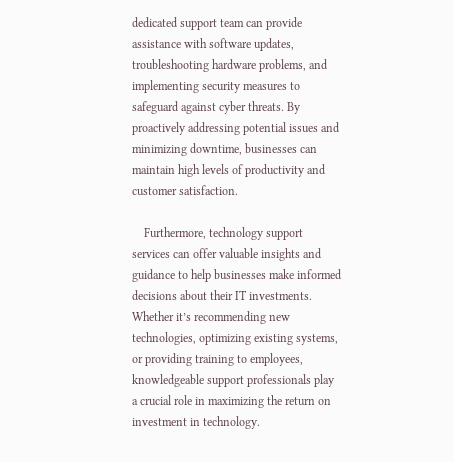dedicated support team can provide assistance with software updates, troubleshooting hardware problems, and implementing security measures to safeguard against cyber threats. By proactively addressing potential issues and minimizing downtime, businesses can maintain high levels of productivity and customer satisfaction.

    Furthermore, technology support services can offer valuable insights and guidance to help businesses make informed decisions about their IT investments. Whether it’s recommending new technologies, optimizing existing systems, or providing training to employees, knowledgeable support professionals play a crucial role in maximizing the return on investment in technology.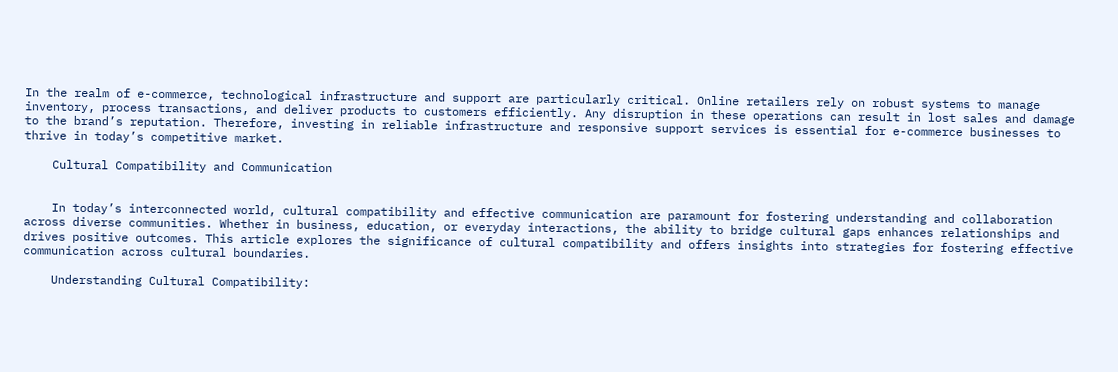In the realm of e-commerce, technological infrastructure and support are particularly critical. Online retailers rely on robust systems to manage inventory, process transactions, and deliver products to customers efficiently. Any disruption in these operations can result in lost sales and damage to the brand’s reputation. Therefore, investing in reliable infrastructure and responsive support services is essential for e-commerce businesses to thrive in today’s competitive market.

    Cultural Compatibility and Communication


    In today’s interconnected world, cultural compatibility and effective communication are paramount for fostering understanding and collaboration across diverse communities. Whether in business, education, or everyday interactions, the ability to bridge cultural gaps enhances relationships and drives positive outcomes. This article explores the significance of cultural compatibility and offers insights into strategies for fostering effective communication across cultural boundaries.

    Understanding Cultural Compatibility: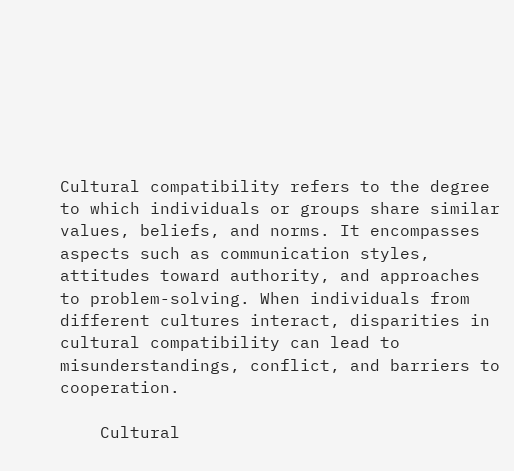Cultural compatibility refers to the degree to which individuals or groups share similar values, beliefs, and norms. It encompasses aspects such as communication styles, attitudes toward authority, and approaches to problem-solving. When individuals from different cultures interact, disparities in cultural compatibility can lead to misunderstandings, conflict, and barriers to cooperation.

    Cultural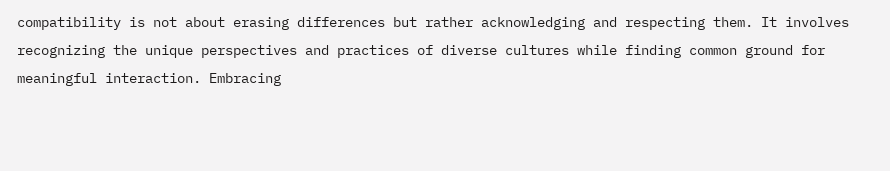compatibility is not about erasing differences but rather acknowledging and respecting them. It involves recognizing the unique perspectives and practices of diverse cultures while finding common ground for meaningful interaction. Embracing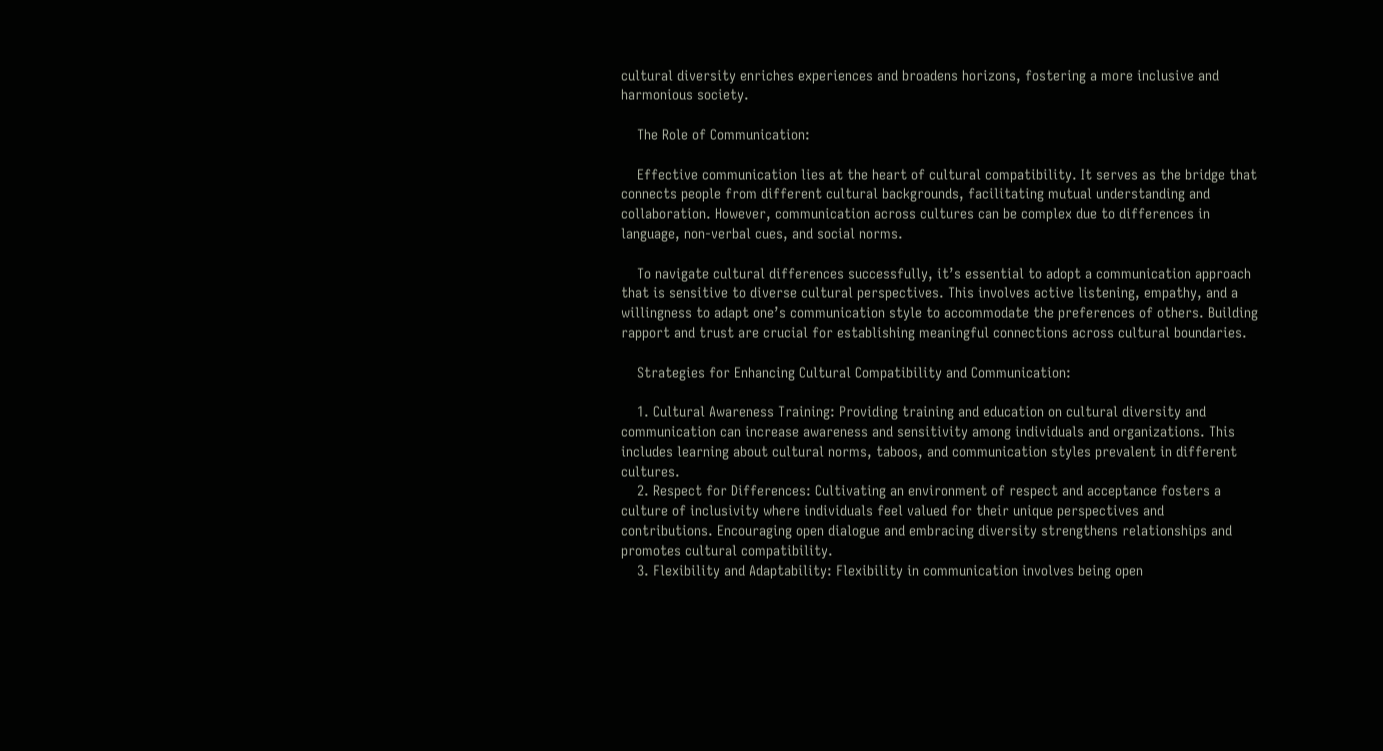cultural diversity enriches experiences and broadens horizons, fostering a more inclusive and harmonious society.

    The Role of Communication:

    Effective communication lies at the heart of cultural compatibility. It serves as the bridge that connects people from different cultural backgrounds, facilitating mutual understanding and collaboration. However, communication across cultures can be complex due to differences in language, non-verbal cues, and social norms.

    To navigate cultural differences successfully, it’s essential to adopt a communication approach that is sensitive to diverse cultural perspectives. This involves active listening, empathy, and a willingness to adapt one’s communication style to accommodate the preferences of others. Building rapport and trust are crucial for establishing meaningful connections across cultural boundaries.

    Strategies for Enhancing Cultural Compatibility and Communication:

    1. Cultural Awareness Training: Providing training and education on cultural diversity and communication can increase awareness and sensitivity among individuals and organizations. This includes learning about cultural norms, taboos, and communication styles prevalent in different cultures.
    2. Respect for Differences: Cultivating an environment of respect and acceptance fosters a culture of inclusivity where individuals feel valued for their unique perspectives and contributions. Encouraging open dialogue and embracing diversity strengthens relationships and promotes cultural compatibility.
    3. Flexibility and Adaptability: Flexibility in communication involves being open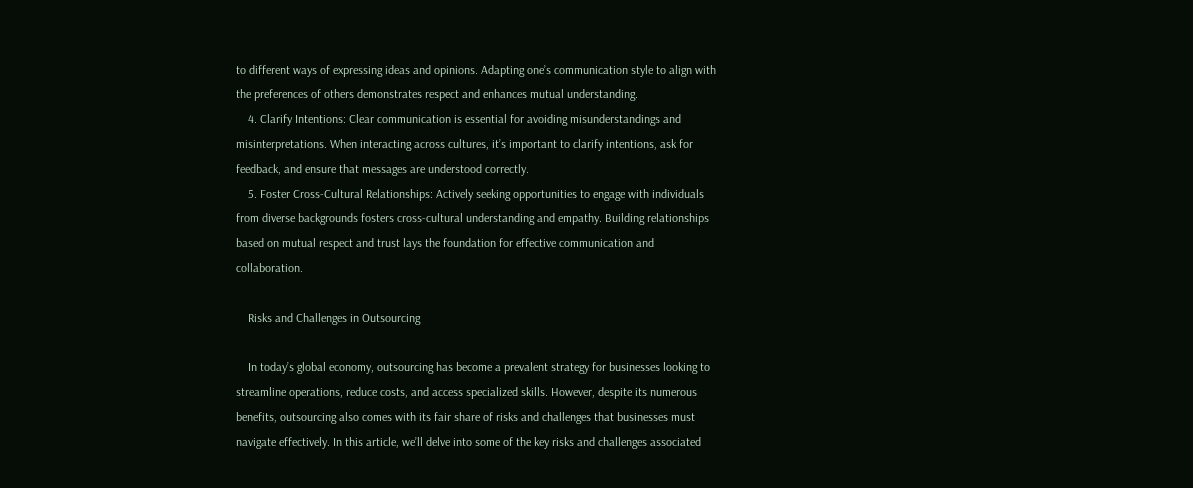to different ways of expressing ideas and opinions. Adapting one’s communication style to align with the preferences of others demonstrates respect and enhances mutual understanding.
    4. Clarify Intentions: Clear communication is essential for avoiding misunderstandings and misinterpretations. When interacting across cultures, it’s important to clarify intentions, ask for feedback, and ensure that messages are understood correctly.
    5. Foster Cross-Cultural Relationships: Actively seeking opportunities to engage with individuals from diverse backgrounds fosters cross-cultural understanding and empathy. Building relationships based on mutual respect and trust lays the foundation for effective communication and collaboration.

    Risks and Challenges in Outsourcing

    In today’s global economy, outsourcing has become a prevalent strategy for businesses looking to streamline operations, reduce costs, and access specialized skills. However, despite its numerous benefits, outsourcing also comes with its fair share of risks and challenges that businesses must navigate effectively. In this article, we’ll delve into some of the key risks and challenges associated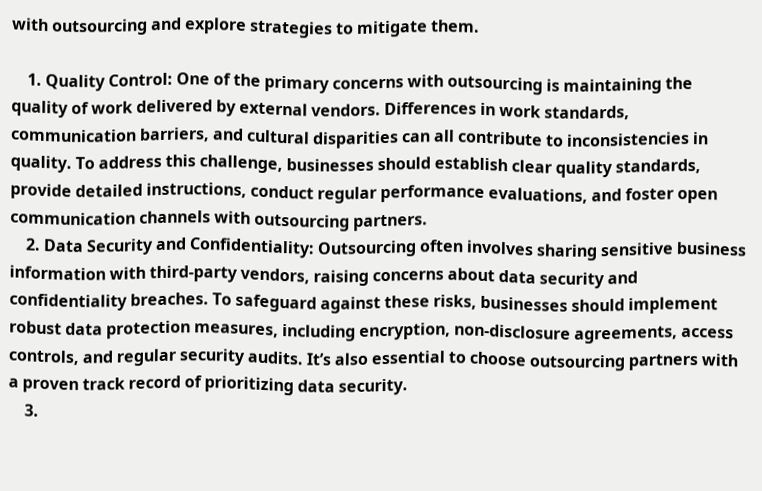with outsourcing and explore strategies to mitigate them.

    1. Quality Control: One of the primary concerns with outsourcing is maintaining the quality of work delivered by external vendors. Differences in work standards, communication barriers, and cultural disparities can all contribute to inconsistencies in quality. To address this challenge, businesses should establish clear quality standards, provide detailed instructions, conduct regular performance evaluations, and foster open communication channels with outsourcing partners.
    2. Data Security and Confidentiality: Outsourcing often involves sharing sensitive business information with third-party vendors, raising concerns about data security and confidentiality breaches. To safeguard against these risks, businesses should implement robust data protection measures, including encryption, non-disclosure agreements, access controls, and regular security audits. It’s also essential to choose outsourcing partners with a proven track record of prioritizing data security.
    3.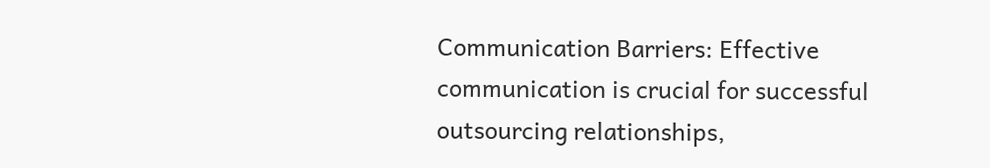Communication Barriers: Effective communication is crucial for successful outsourcing relationships,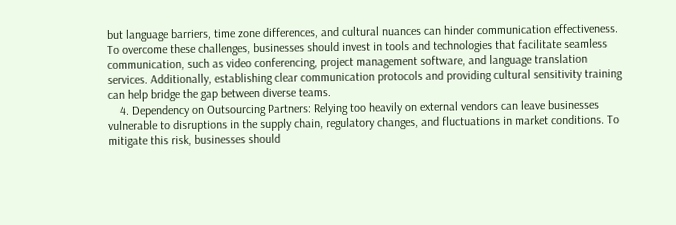but language barriers, time zone differences, and cultural nuances can hinder communication effectiveness. To overcome these challenges, businesses should invest in tools and technologies that facilitate seamless communication, such as video conferencing, project management software, and language translation services. Additionally, establishing clear communication protocols and providing cultural sensitivity training can help bridge the gap between diverse teams.
    4. Dependency on Outsourcing Partners: Relying too heavily on external vendors can leave businesses vulnerable to disruptions in the supply chain, regulatory changes, and fluctuations in market conditions. To mitigate this risk, businesses should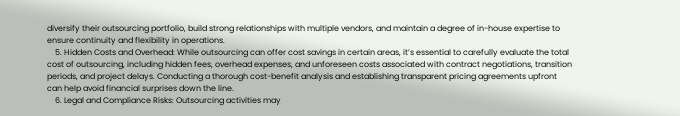diversify their outsourcing portfolio, build strong relationships with multiple vendors, and maintain a degree of in-house expertise to ensure continuity and flexibility in operations.
    5. Hidden Costs and Overhead: While outsourcing can offer cost savings in certain areas, it’s essential to carefully evaluate the total cost of outsourcing, including hidden fees, overhead expenses, and unforeseen costs associated with contract negotiations, transition periods, and project delays. Conducting a thorough cost-benefit analysis and establishing transparent pricing agreements upfront can help avoid financial surprises down the line.
    6. Legal and Compliance Risks: Outsourcing activities may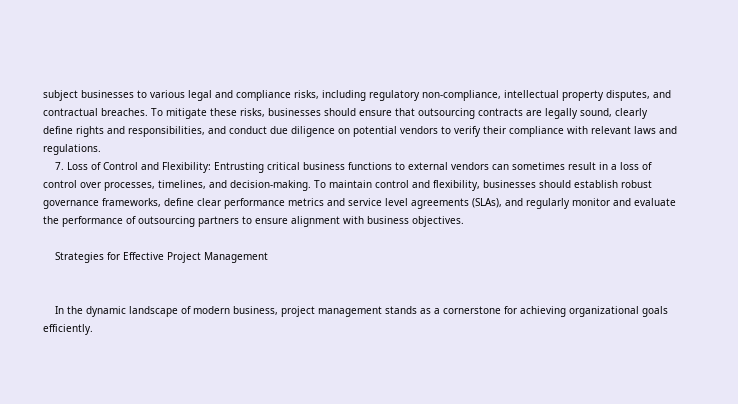subject businesses to various legal and compliance risks, including regulatory non-compliance, intellectual property disputes, and contractual breaches. To mitigate these risks, businesses should ensure that outsourcing contracts are legally sound, clearly define rights and responsibilities, and conduct due diligence on potential vendors to verify their compliance with relevant laws and regulations.
    7. Loss of Control and Flexibility: Entrusting critical business functions to external vendors can sometimes result in a loss of control over processes, timelines, and decision-making. To maintain control and flexibility, businesses should establish robust governance frameworks, define clear performance metrics and service level agreements (SLAs), and regularly monitor and evaluate the performance of outsourcing partners to ensure alignment with business objectives.

    Strategies for Effective Project Management


    In the dynamic landscape of modern business, project management stands as a cornerstone for achieving organizational goals efficiently.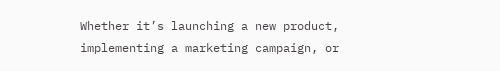Whether it’s launching a new product, implementing a marketing campaign, or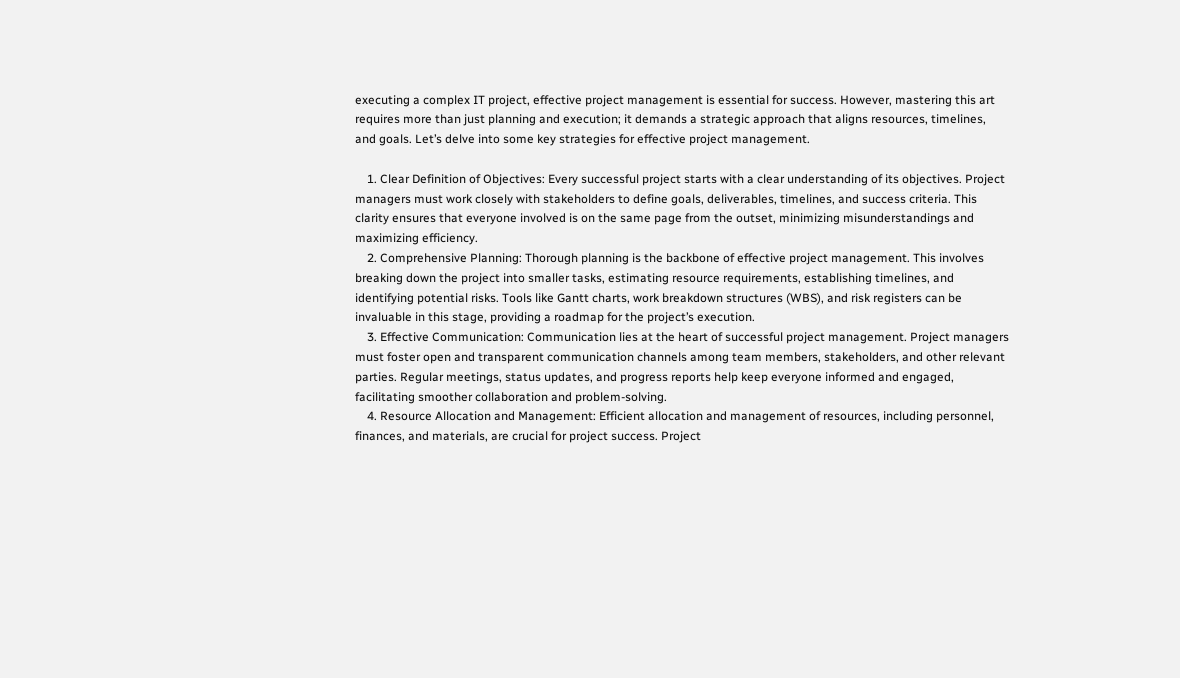executing a complex IT project, effective project management is essential for success. However, mastering this art requires more than just planning and execution; it demands a strategic approach that aligns resources, timelines, and goals. Let’s delve into some key strategies for effective project management.

    1. Clear Definition of Objectives: Every successful project starts with a clear understanding of its objectives. Project managers must work closely with stakeholders to define goals, deliverables, timelines, and success criteria. This clarity ensures that everyone involved is on the same page from the outset, minimizing misunderstandings and maximizing efficiency.
    2. Comprehensive Planning: Thorough planning is the backbone of effective project management. This involves breaking down the project into smaller tasks, estimating resource requirements, establishing timelines, and identifying potential risks. Tools like Gantt charts, work breakdown structures (WBS), and risk registers can be invaluable in this stage, providing a roadmap for the project’s execution.
    3. Effective Communication: Communication lies at the heart of successful project management. Project managers must foster open and transparent communication channels among team members, stakeholders, and other relevant parties. Regular meetings, status updates, and progress reports help keep everyone informed and engaged, facilitating smoother collaboration and problem-solving.
    4. Resource Allocation and Management: Efficient allocation and management of resources, including personnel, finances, and materials, are crucial for project success. Project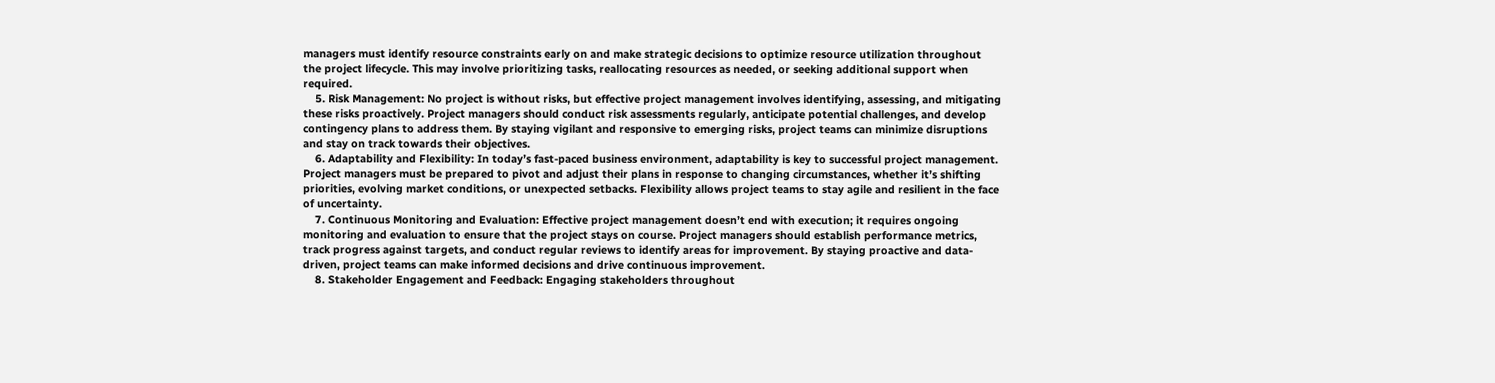managers must identify resource constraints early on and make strategic decisions to optimize resource utilization throughout the project lifecycle. This may involve prioritizing tasks, reallocating resources as needed, or seeking additional support when required.
    5. Risk Management: No project is without risks, but effective project management involves identifying, assessing, and mitigating these risks proactively. Project managers should conduct risk assessments regularly, anticipate potential challenges, and develop contingency plans to address them. By staying vigilant and responsive to emerging risks, project teams can minimize disruptions and stay on track towards their objectives.
    6. Adaptability and Flexibility: In today’s fast-paced business environment, adaptability is key to successful project management. Project managers must be prepared to pivot and adjust their plans in response to changing circumstances, whether it’s shifting priorities, evolving market conditions, or unexpected setbacks. Flexibility allows project teams to stay agile and resilient in the face of uncertainty.
    7. Continuous Monitoring and Evaluation: Effective project management doesn’t end with execution; it requires ongoing monitoring and evaluation to ensure that the project stays on course. Project managers should establish performance metrics, track progress against targets, and conduct regular reviews to identify areas for improvement. By staying proactive and data-driven, project teams can make informed decisions and drive continuous improvement.
    8. Stakeholder Engagement and Feedback: Engaging stakeholders throughout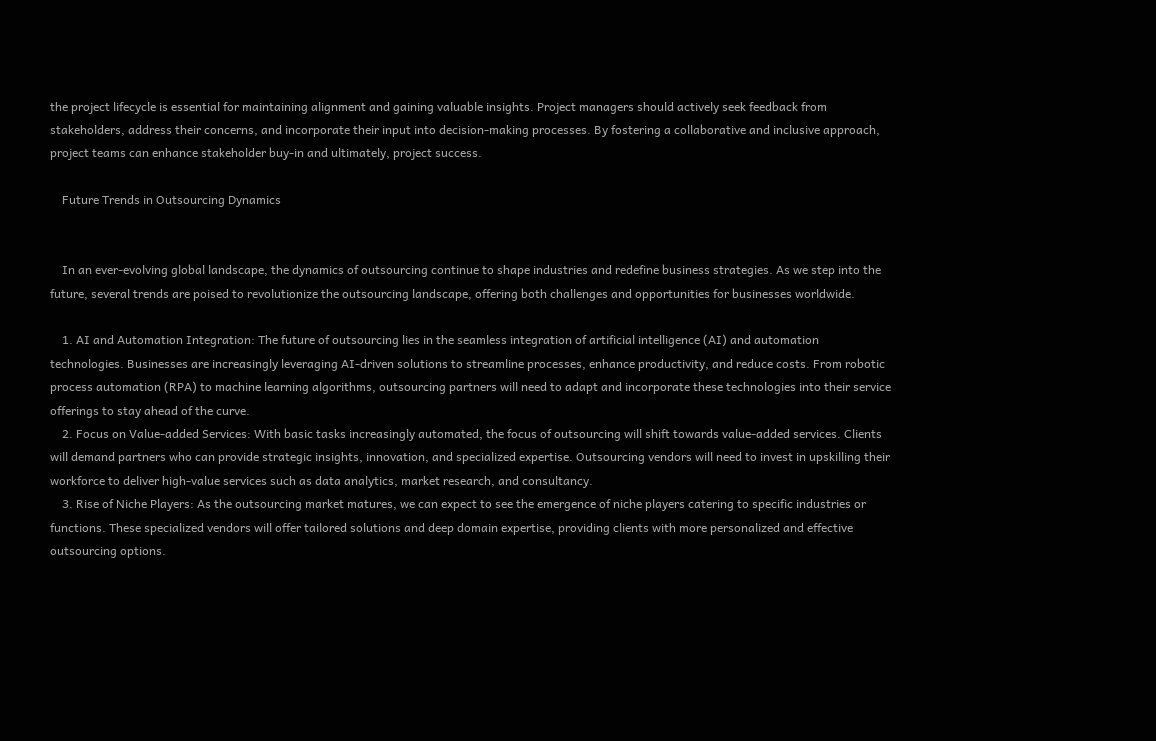the project lifecycle is essential for maintaining alignment and gaining valuable insights. Project managers should actively seek feedback from stakeholders, address their concerns, and incorporate their input into decision-making processes. By fostering a collaborative and inclusive approach, project teams can enhance stakeholder buy-in and ultimately, project success.

    Future Trends in Outsourcing Dynamics


    In an ever-evolving global landscape, the dynamics of outsourcing continue to shape industries and redefine business strategies. As we step into the future, several trends are poised to revolutionize the outsourcing landscape, offering both challenges and opportunities for businesses worldwide.

    1. AI and Automation Integration: The future of outsourcing lies in the seamless integration of artificial intelligence (AI) and automation technologies. Businesses are increasingly leveraging AI-driven solutions to streamline processes, enhance productivity, and reduce costs. From robotic process automation (RPA) to machine learning algorithms, outsourcing partners will need to adapt and incorporate these technologies into their service offerings to stay ahead of the curve.
    2. Focus on Value-added Services: With basic tasks increasingly automated, the focus of outsourcing will shift towards value-added services. Clients will demand partners who can provide strategic insights, innovation, and specialized expertise. Outsourcing vendors will need to invest in upskilling their workforce to deliver high-value services such as data analytics, market research, and consultancy.
    3. Rise of Niche Players: As the outsourcing market matures, we can expect to see the emergence of niche players catering to specific industries or functions. These specialized vendors will offer tailored solutions and deep domain expertise, providing clients with more personalized and effective outsourcing options.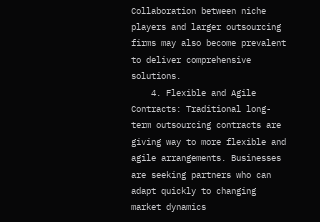Collaboration between niche players and larger outsourcing firms may also become prevalent to deliver comprehensive solutions.
    4. Flexible and Agile Contracts: Traditional long-term outsourcing contracts are giving way to more flexible and agile arrangements. Businesses are seeking partners who can adapt quickly to changing market dynamics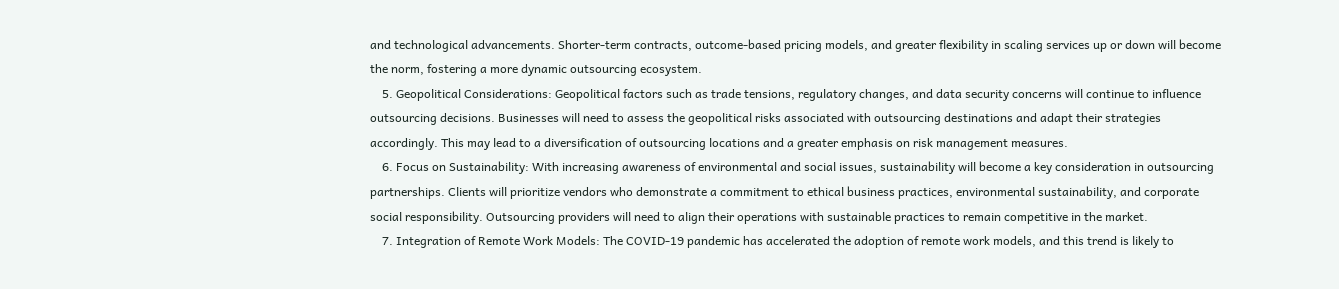and technological advancements. Shorter-term contracts, outcome-based pricing models, and greater flexibility in scaling services up or down will become the norm, fostering a more dynamic outsourcing ecosystem.
    5. Geopolitical Considerations: Geopolitical factors such as trade tensions, regulatory changes, and data security concerns will continue to influence outsourcing decisions. Businesses will need to assess the geopolitical risks associated with outsourcing destinations and adapt their strategies accordingly. This may lead to a diversification of outsourcing locations and a greater emphasis on risk management measures.
    6. Focus on Sustainability: With increasing awareness of environmental and social issues, sustainability will become a key consideration in outsourcing partnerships. Clients will prioritize vendors who demonstrate a commitment to ethical business practices, environmental sustainability, and corporate social responsibility. Outsourcing providers will need to align their operations with sustainable practices to remain competitive in the market.
    7. Integration of Remote Work Models: The COVID-19 pandemic has accelerated the adoption of remote work models, and this trend is likely to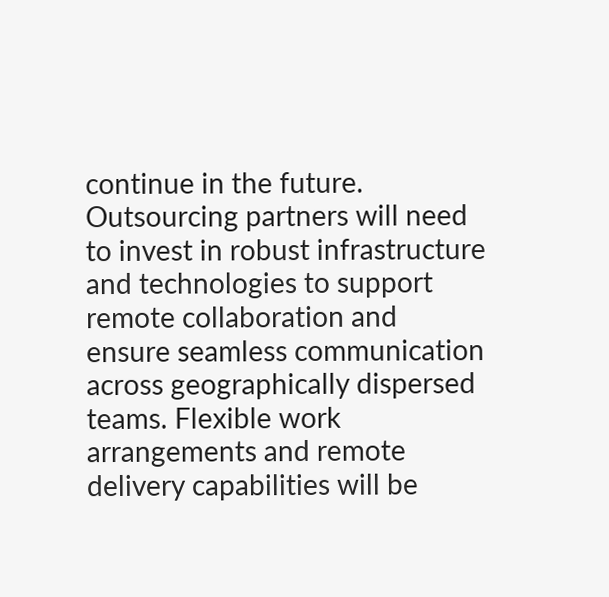continue in the future. Outsourcing partners will need to invest in robust infrastructure and technologies to support remote collaboration and ensure seamless communication across geographically dispersed teams. Flexible work arrangements and remote delivery capabilities will be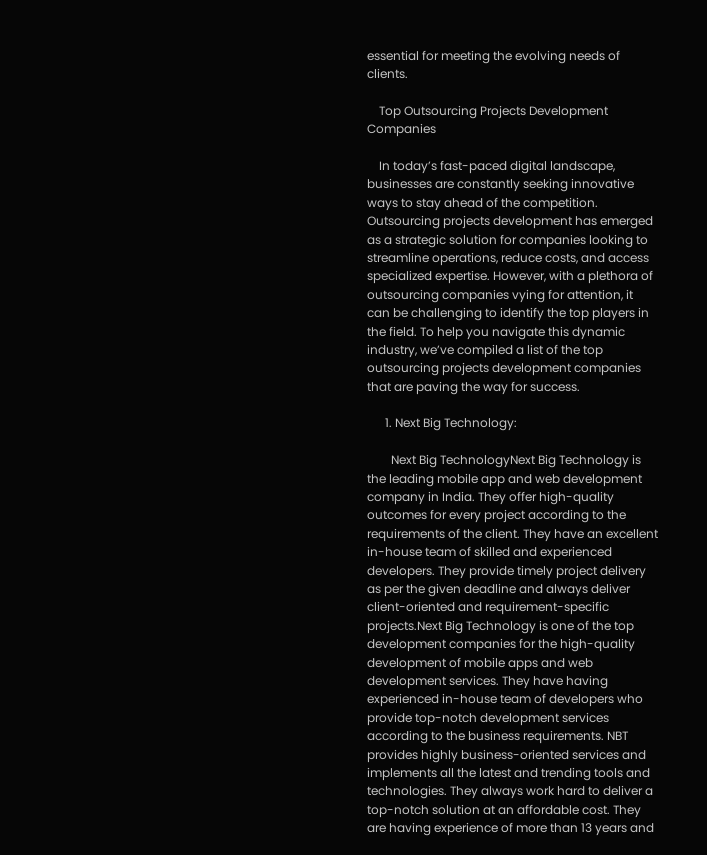essential for meeting the evolving needs of clients.

    Top Outsourcing Projects Development Companies

    In today’s fast-paced digital landscape, businesses are constantly seeking innovative ways to stay ahead of the competition. Outsourcing projects development has emerged as a strategic solution for companies looking to streamline operations, reduce costs, and access specialized expertise. However, with a plethora of outsourcing companies vying for attention, it can be challenging to identify the top players in the field. To help you navigate this dynamic industry, we’ve compiled a list of the top outsourcing projects development companies that are paving the way for success.

      1. Next Big Technology:

        Next Big TechnologyNext Big Technology is the leading mobile app and web development company in India. They offer high-quality outcomes for every project according to the requirements of the client. They have an excellent in-house team of skilled and experienced developers. They provide timely project delivery as per the given deadline and always deliver client-oriented and requirement-specific projects.Next Big Technology is one of the top development companies for the high-quality development of mobile apps and web development services. They have having experienced in-house team of developers who provide top-notch development services according to the business requirements. NBT provides highly business-oriented services and implements all the latest and trending tools and technologies. They always work hard to deliver a top-notch solution at an affordable cost. They are having experience of more than 13 years and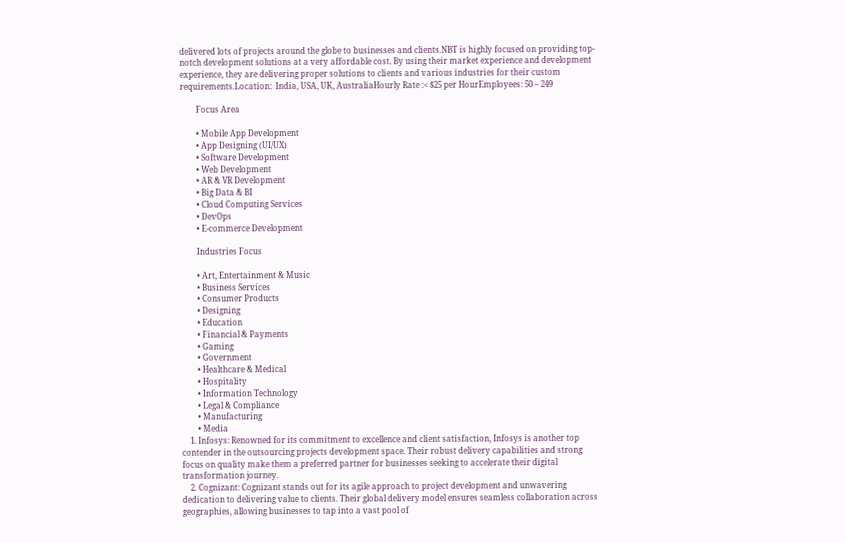delivered lots of projects around the globe to businesses and clients.NBT is highly focused on providing top-notch development solutions at a very affordable cost. By using their market experience and development experience, they are delivering proper solutions to clients and various industries for their custom requirements.Location:  India, USA, UK, AustraliaHourly Rate :< $25 per HourEmployees: 50 – 249

        Focus Area

        • Mobile App Development
        • App Designing (UI/UX)
        • Software Development
        • Web Development
        • AR & VR Development
        • Big Data & BI
        • Cloud Computing Services
        • DevOps
        • E-commerce Development

        Industries Focus

        • Art, Entertainment & Music
        • Business Services
        • Consumer Products
        • Designing
        • Education
        • Financial & Payments
        • Gaming
        • Government
        • Healthcare & Medical
        • Hospitality
        • Information Technology
        • Legal & Compliance
        • Manufacturing
        • Media
    1. Infosys: Renowned for its commitment to excellence and client satisfaction, Infosys is another top contender in the outsourcing projects development space. Their robust delivery capabilities and strong focus on quality make them a preferred partner for businesses seeking to accelerate their digital transformation journey.
    2. Cognizant: Cognizant stands out for its agile approach to project development and unwavering dedication to delivering value to clients. Their global delivery model ensures seamless collaboration across geographies, allowing businesses to tap into a vast pool of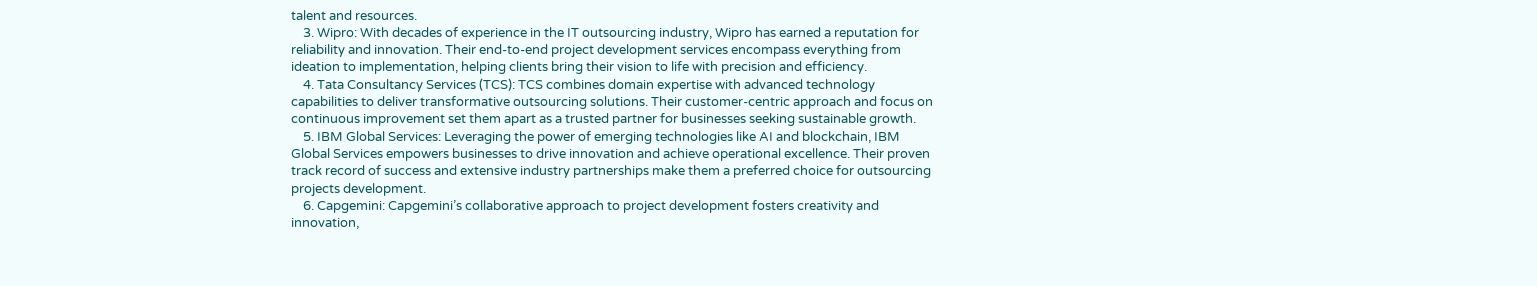talent and resources.
    3. Wipro: With decades of experience in the IT outsourcing industry, Wipro has earned a reputation for reliability and innovation. Their end-to-end project development services encompass everything from ideation to implementation, helping clients bring their vision to life with precision and efficiency.
    4. Tata Consultancy Services (TCS): TCS combines domain expertise with advanced technology capabilities to deliver transformative outsourcing solutions. Their customer-centric approach and focus on continuous improvement set them apart as a trusted partner for businesses seeking sustainable growth.
    5. IBM Global Services: Leveraging the power of emerging technologies like AI and blockchain, IBM Global Services empowers businesses to drive innovation and achieve operational excellence. Their proven track record of success and extensive industry partnerships make them a preferred choice for outsourcing projects development.
    6. Capgemini: Capgemini’s collaborative approach to project development fosters creativity and innovation,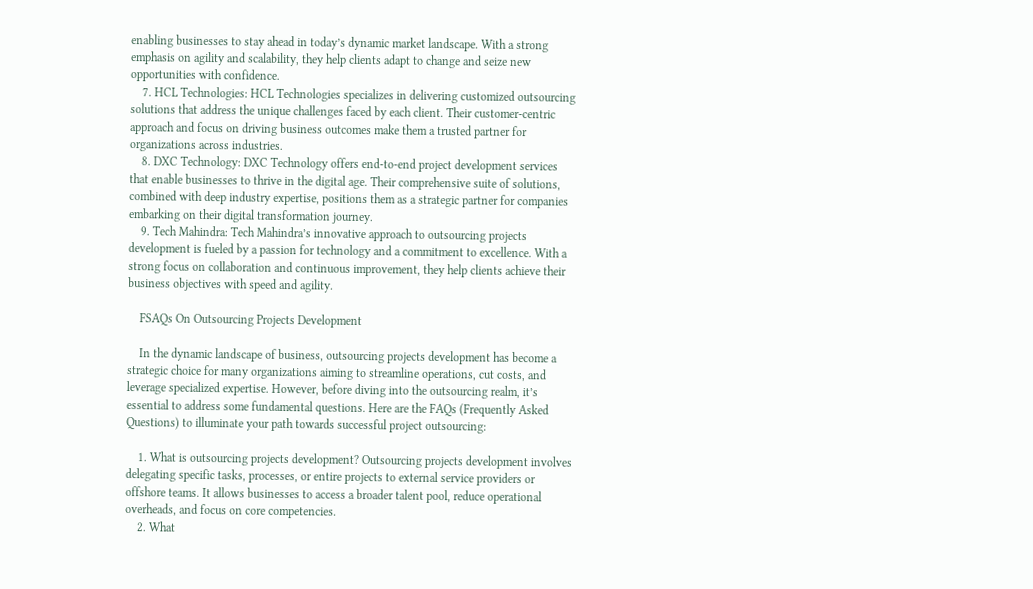enabling businesses to stay ahead in today’s dynamic market landscape. With a strong emphasis on agility and scalability, they help clients adapt to change and seize new opportunities with confidence.
    7. HCL Technologies: HCL Technologies specializes in delivering customized outsourcing solutions that address the unique challenges faced by each client. Their customer-centric approach and focus on driving business outcomes make them a trusted partner for organizations across industries.
    8. DXC Technology: DXC Technology offers end-to-end project development services that enable businesses to thrive in the digital age. Their comprehensive suite of solutions, combined with deep industry expertise, positions them as a strategic partner for companies embarking on their digital transformation journey.
    9. Tech Mahindra: Tech Mahindra’s innovative approach to outsourcing projects development is fueled by a passion for technology and a commitment to excellence. With a strong focus on collaboration and continuous improvement, they help clients achieve their business objectives with speed and agility.

    FSAQs On Outsourcing Projects Development

    In the dynamic landscape of business, outsourcing projects development has become a strategic choice for many organizations aiming to streamline operations, cut costs, and leverage specialized expertise. However, before diving into the outsourcing realm, it’s essential to address some fundamental questions. Here are the FAQs (Frequently Asked Questions) to illuminate your path towards successful project outsourcing:

    1. What is outsourcing projects development? Outsourcing projects development involves delegating specific tasks, processes, or entire projects to external service providers or offshore teams. It allows businesses to access a broader talent pool, reduce operational overheads, and focus on core competencies.
    2. What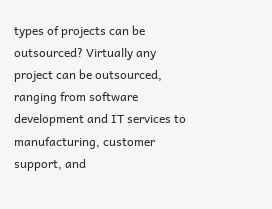types of projects can be outsourced? Virtually any project can be outsourced, ranging from software development and IT services to manufacturing, customer support, and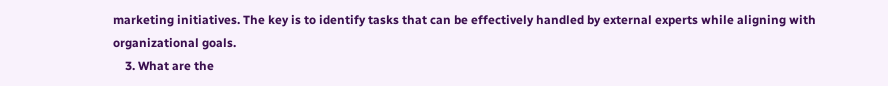marketing initiatives. The key is to identify tasks that can be effectively handled by external experts while aligning with organizational goals.
    3. What are the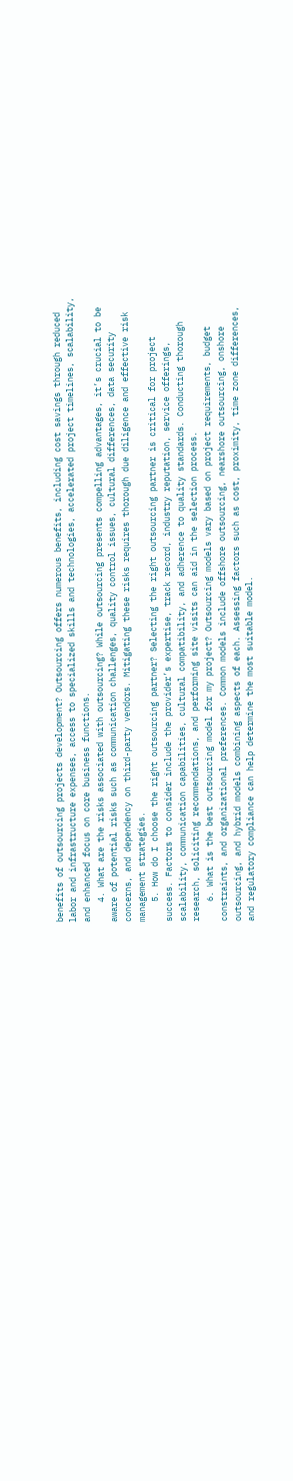benefits of outsourcing projects development? Outsourcing offers numerous benefits, including cost savings through reduced labor and infrastructure expenses, access to specialized skills and technologies, accelerated project timelines, scalability, and enhanced focus on core business functions.
    4. What are the risks associated with outsourcing? While outsourcing presents compelling advantages, it’s crucial to be aware of potential risks such as communication challenges, quality control issues, cultural differences, data security concerns, and dependency on third-party vendors. Mitigating these risks requires thorough due diligence and effective risk management strategies.
    5. How do I choose the right outsourcing partner? Selecting the right outsourcing partner is critical for project success. Factors to consider include the provider’s expertise, track record, industry reputation, service offerings, scalability, communication capabilities, cultural compatibility, and adherence to quality standards. Conducting thorough research, soliciting recommendations, and performing site visits can aid in the selection process.
    6. What is the best outsourcing model for my project? Outsourcing models vary based on project requirements, budget constraints, and organizational preferences. Common models include offshore outsourcing, nearshore outsourcing, onshore outsourcing, and hybrid models combining aspects of each. Assessing factors such as cost, proximity, time zone differences, and regulatory compliance can help determine the most suitable model.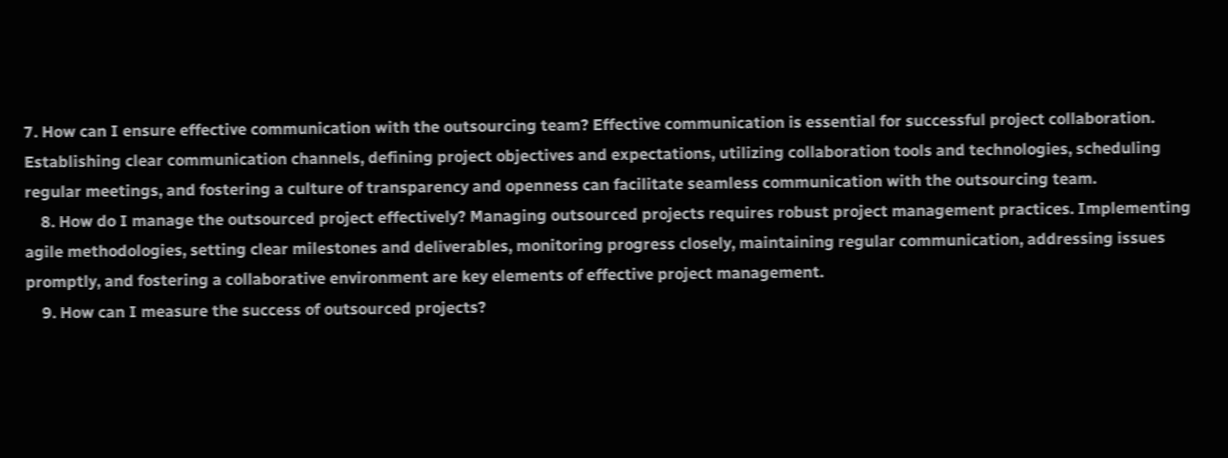7. How can I ensure effective communication with the outsourcing team? Effective communication is essential for successful project collaboration. Establishing clear communication channels, defining project objectives and expectations, utilizing collaboration tools and technologies, scheduling regular meetings, and fostering a culture of transparency and openness can facilitate seamless communication with the outsourcing team.
    8. How do I manage the outsourced project effectively? Managing outsourced projects requires robust project management practices. Implementing agile methodologies, setting clear milestones and deliverables, monitoring progress closely, maintaining regular communication, addressing issues promptly, and fostering a collaborative environment are key elements of effective project management.
    9. How can I measure the success of outsourced projects?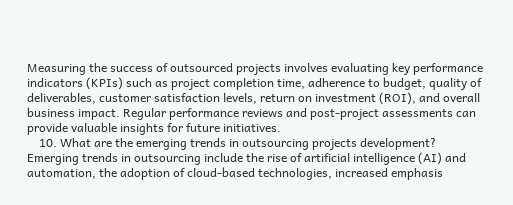Measuring the success of outsourced projects involves evaluating key performance indicators (KPIs) such as project completion time, adherence to budget, quality of deliverables, customer satisfaction levels, return on investment (ROI), and overall business impact. Regular performance reviews and post-project assessments can provide valuable insights for future initiatives.
    10. What are the emerging trends in outsourcing projects development? Emerging trends in outsourcing include the rise of artificial intelligence (AI) and automation, the adoption of cloud-based technologies, increased emphasis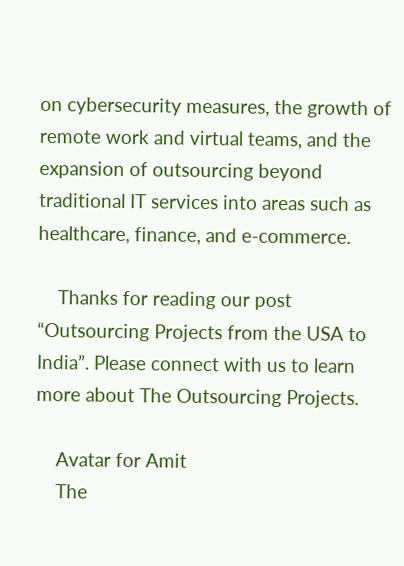on cybersecurity measures, the growth of remote work and virtual teams, and the expansion of outsourcing beyond traditional IT services into areas such as healthcare, finance, and e-commerce.

    Thanks for reading our post “Outsourcing Projects from the USA to India”. Please connect with us to learn more about The Outsourcing Projects.

    Avatar for Amit
    The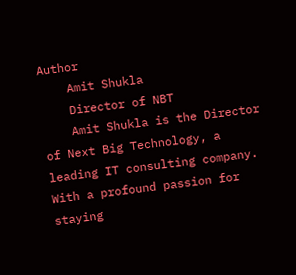Author
    Amit Shukla
    Director of NBT
    Amit Shukla is the Director of Next Big Technology, a leading IT consulting company. With a profound passion for staying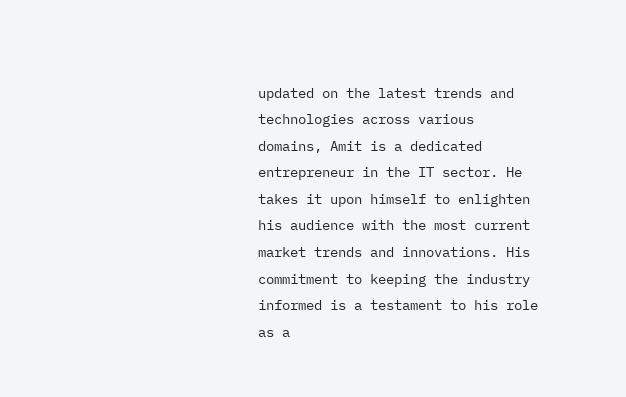updated on the latest trends and technologies across various domains, Amit is a dedicated entrepreneur in the IT sector. He takes it upon himself to enlighten his audience with the most current market trends and innovations. His commitment to keeping the industry informed is a testament to his role as a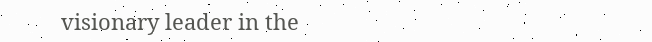visionary leader in the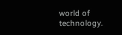world of technology.